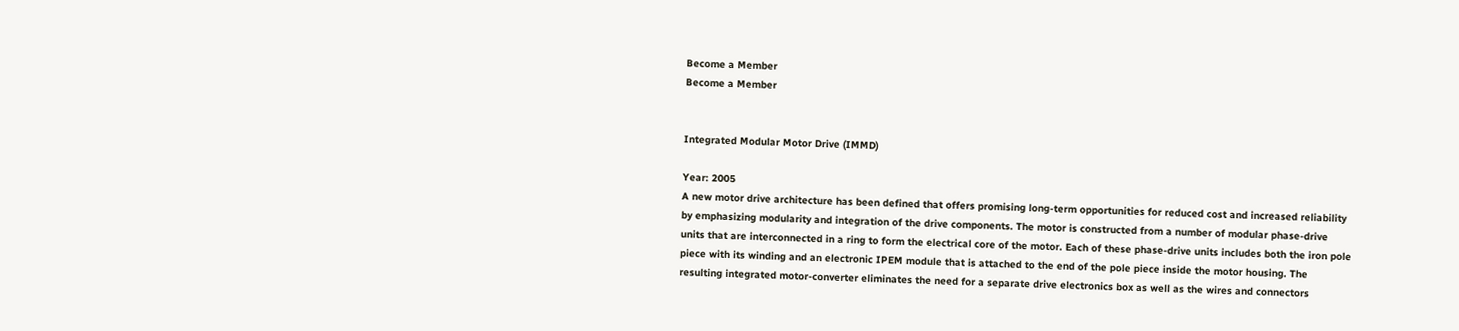Become a Member
Become a Member


Integrated Modular Motor Drive (IMMD)

Year: 2005
A new motor drive architecture has been defined that offers promising long-term opportunities for reduced cost and increased reliability by emphasizing modularity and integration of the drive components. The motor is constructed from a number of modular phase-drive units that are interconnected in a ring to form the electrical core of the motor. Each of these phase-drive units includes both the iron pole piece with its winding and an electronic IPEM module that is attached to the end of the pole piece inside the motor housing. The resulting integrated motor-converter eliminates the need for a separate drive electronics box as well as the wires and connectors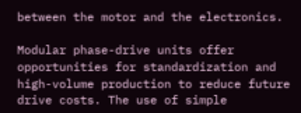between the motor and the electronics.

Modular phase-drive units offer opportunities for standardization and high-volume production to reduce future drive costs. The use of simple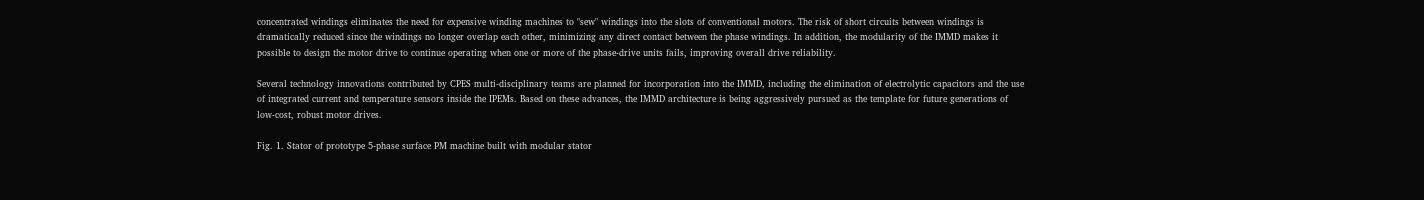concentrated windings eliminates the need for expensive winding machines to "sew" windings into the slots of conventional motors. The risk of short circuits between windings is dramatically reduced since the windings no longer overlap each other, minimizing any direct contact between the phase windings. In addition, the modularity of the IMMD makes it possible to design the motor drive to continue operating when one or more of the phase-drive units fails, improving overall drive reliability.

Several technology innovations contributed by CPES multi-disciplinary teams are planned for incorporation into the IMMD, including the elimination of electrolytic capacitors and the use of integrated current and temperature sensors inside the IPEMs. Based on these advances, the IMMD architecture is being aggressively pursued as the template for future generations of low-cost, robust motor drives.

Fig. 1. Stator of prototype 5-phase surface PM machine built with modular stator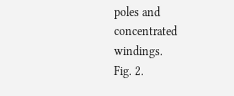poles and concentrated windings.
Fig. 2.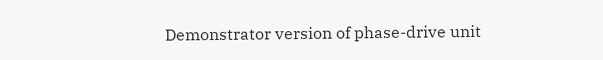Demonstrator version of phase-drive unit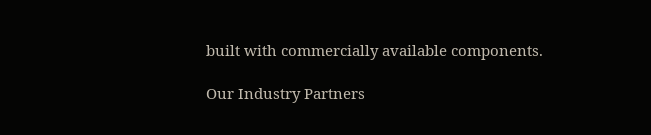built with commercially available components.

Our Industry Partners